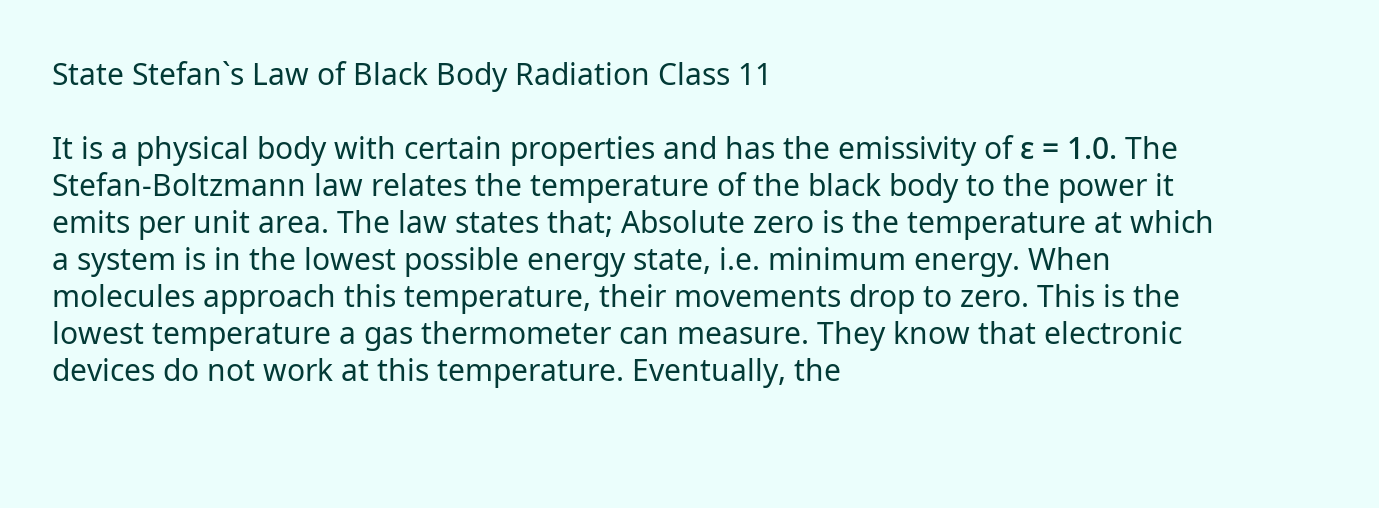State Stefan`s Law of Black Body Radiation Class 11

It is a physical body with certain properties and has the emissivity of ε = 1.0. The Stefan-Boltzmann law relates the temperature of the black body to the power it emits per unit area. The law states that; Absolute zero is the temperature at which a system is in the lowest possible energy state, i.e. minimum energy. When molecules approach this temperature, their movements drop to zero. This is the lowest temperature a gas thermometer can measure. They know that electronic devices do not work at this temperature. Eventually, the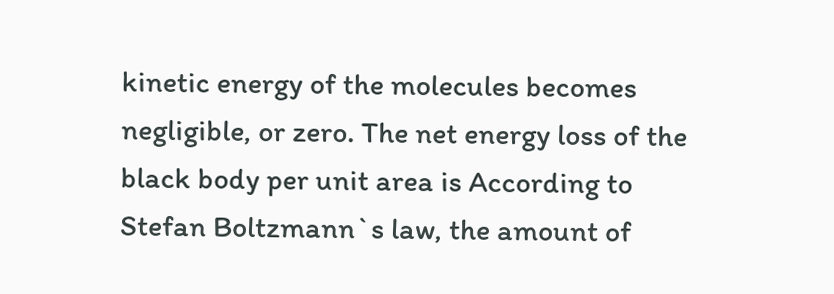kinetic energy of the molecules becomes negligible, or zero. The net energy loss of the black body per unit area is According to Stefan Boltzmann`s law, the amount of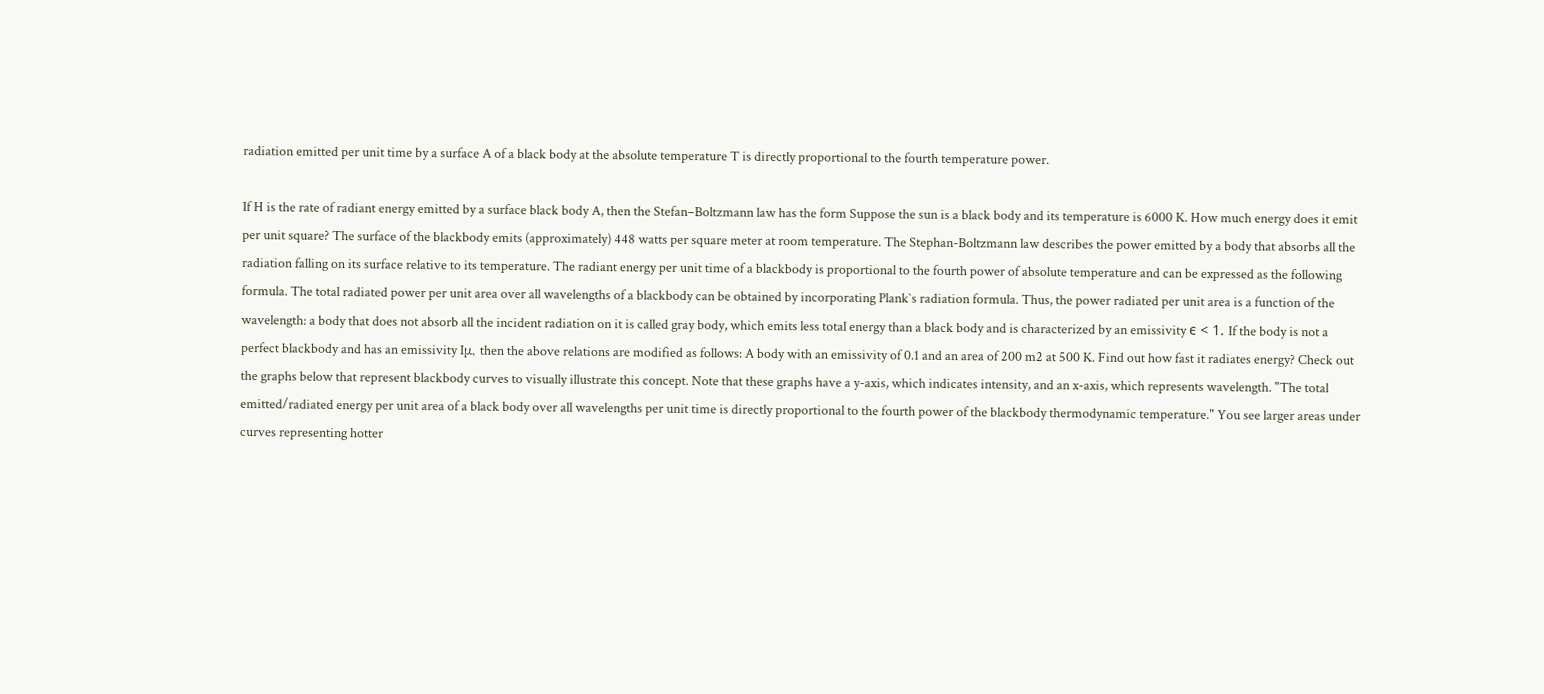radiation emitted per unit time by a surface A of a black body at the absolute temperature T is directly proportional to the fourth temperature power.

If H is the rate of radiant energy emitted by a surface black body A, then the Stefan–Boltzmann law has the form Suppose the sun is a black body and its temperature is 6000 K. How much energy does it emit per unit square? The surface of the blackbody emits (approximately) 448 watts per square meter at room temperature. The Stephan-Boltzmann law describes the power emitted by a body that absorbs all the radiation falling on its surface relative to its temperature. The radiant energy per unit time of a blackbody is proportional to the fourth power of absolute temperature and can be expressed as the following formula. The total radiated power per unit area over all wavelengths of a blackbody can be obtained by incorporating Plank`s radiation formula. Thus, the power radiated per unit area is a function of the wavelength: a body that does not absorb all the incident radiation on it is called gray body, which emits less total energy than a black body and is characterized by an emissivity є < 1. If the body is not a perfect blackbody and has an emissivity Iμ, then the above relations are modified as follows: A body with an emissivity of 0.1 and an area of 200 m2 at 500 K. Find out how fast it radiates energy? Check out the graphs below that represent blackbody curves to visually illustrate this concept. Note that these graphs have a y-axis, which indicates intensity, and an x-axis, which represents wavelength. "The total emitted/radiated energy per unit area of a black body over all wavelengths per unit time is directly proportional to the fourth power of the blackbody thermodynamic temperature." You see larger areas under curves representing hotter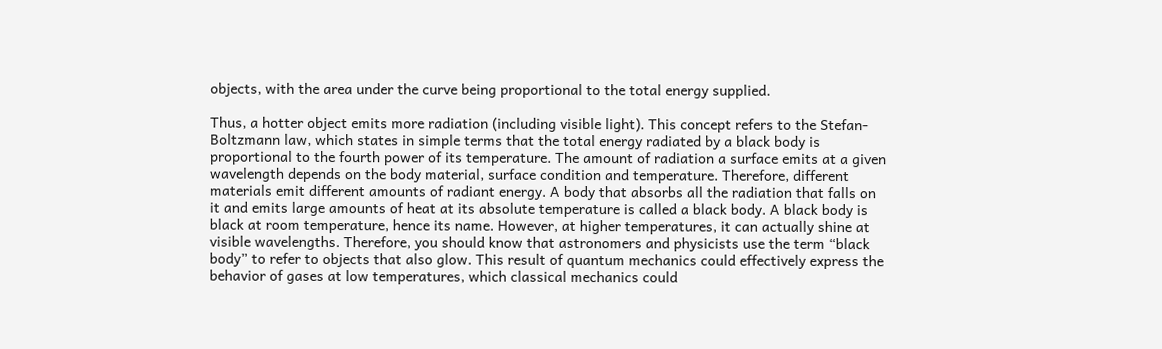objects, with the area under the curve being proportional to the total energy supplied.

Thus, a hotter object emits more radiation (including visible light). This concept refers to the Stefan-Boltzmann law, which states in simple terms that the total energy radiated by a black body is proportional to the fourth power of its temperature. The amount of radiation a surface emits at a given wavelength depends on the body material, surface condition and temperature. Therefore, different materials emit different amounts of radiant energy. A body that absorbs all the radiation that falls on it and emits large amounts of heat at its absolute temperature is called a black body. A black body is black at room temperature, hence its name. However, at higher temperatures, it can actually shine at visible wavelengths. Therefore, you should know that astronomers and physicists use the term “black body” to refer to objects that also glow. This result of quantum mechanics could effectively express the behavior of gases at low temperatures, which classical mechanics could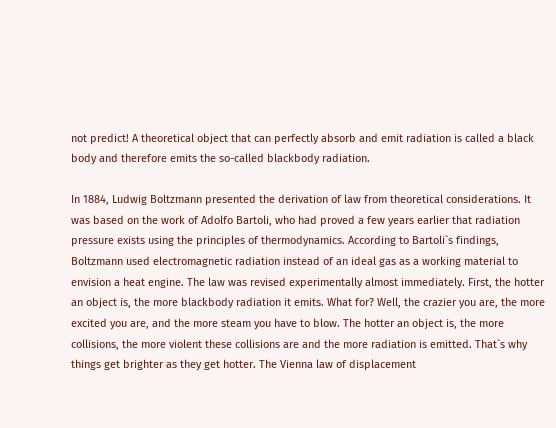not predict! A theoretical object that can perfectly absorb and emit radiation is called a black body and therefore emits the so-called blackbody radiation.

In 1884, Ludwig Boltzmann presented the derivation of law from theoretical considerations. It was based on the work of Adolfo Bartoli, who had proved a few years earlier that radiation pressure exists using the principles of thermodynamics. According to Bartoli`s findings, Boltzmann used electromagnetic radiation instead of an ideal gas as a working material to envision a heat engine. The law was revised experimentally almost immediately. First, the hotter an object is, the more blackbody radiation it emits. What for? Well, the crazier you are, the more excited you are, and the more steam you have to blow. The hotter an object is, the more collisions, the more violent these collisions are and the more radiation is emitted. That`s why things get brighter as they get hotter. The Vienna law of displacement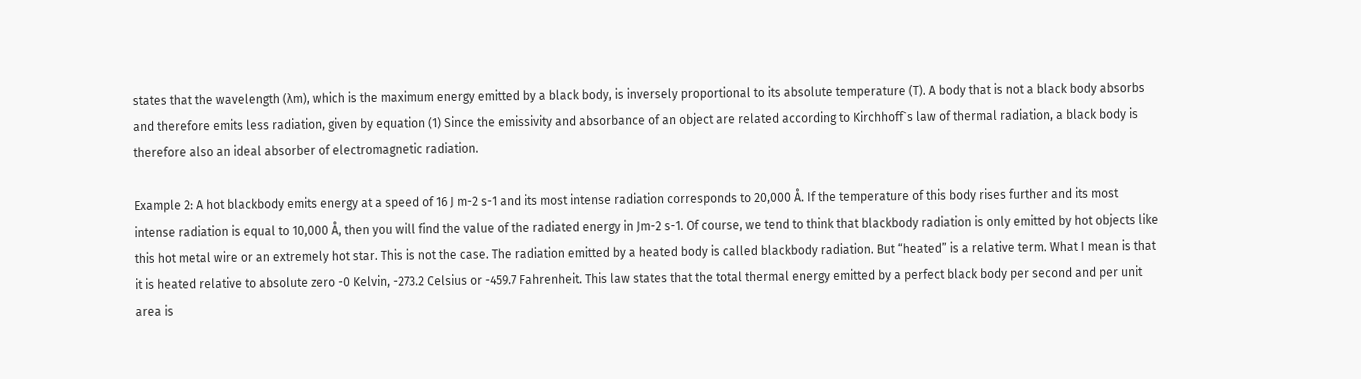states that the wavelength (λm), which is the maximum energy emitted by a black body, is inversely proportional to its absolute temperature (T). A body that is not a black body absorbs and therefore emits less radiation, given by equation (1) Since the emissivity and absorbance of an object are related according to Kirchhoff`s law of thermal radiation, a black body is therefore also an ideal absorber of electromagnetic radiation.

Example 2: A hot blackbody emits energy at a speed of 16 J m-2 s-1 and its most intense radiation corresponds to 20,000 Å. If the temperature of this body rises further and its most intense radiation is equal to 10,000 Å, then you will find the value of the radiated energy in Jm-2 s-1. Of course, we tend to think that blackbody radiation is only emitted by hot objects like this hot metal wire or an extremely hot star. This is not the case. The radiation emitted by a heated body is called blackbody radiation. But “heated” is a relative term. What I mean is that it is heated relative to absolute zero -0 Kelvin, -273.2 Celsius or -459.7 Fahrenheit. This law states that the total thermal energy emitted by a perfect black body per second and per unit area is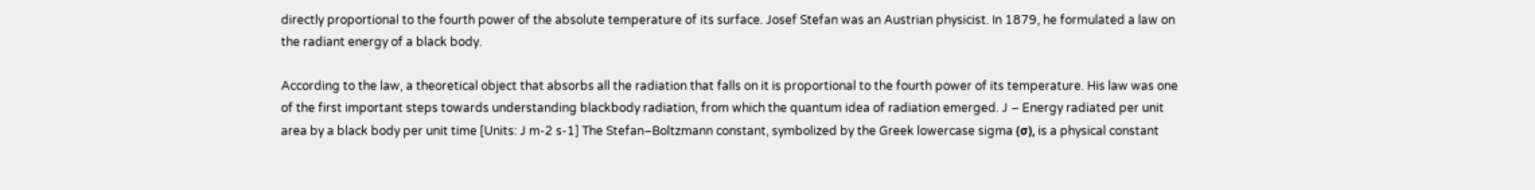directly proportional to the fourth power of the absolute temperature of its surface. Josef Stefan was an Austrian physicist. In 1879, he formulated a law on the radiant energy of a black body.

According to the law, a theoretical object that absorbs all the radiation that falls on it is proportional to the fourth power of its temperature. His law was one of the first important steps towards understanding blackbody radiation, from which the quantum idea of radiation emerged. J – Energy radiated per unit area by a black body per unit time [Units: J m-2 s-1] The Stefan–Boltzmann constant, symbolized by the Greek lowercase sigma (σ), is a physical constant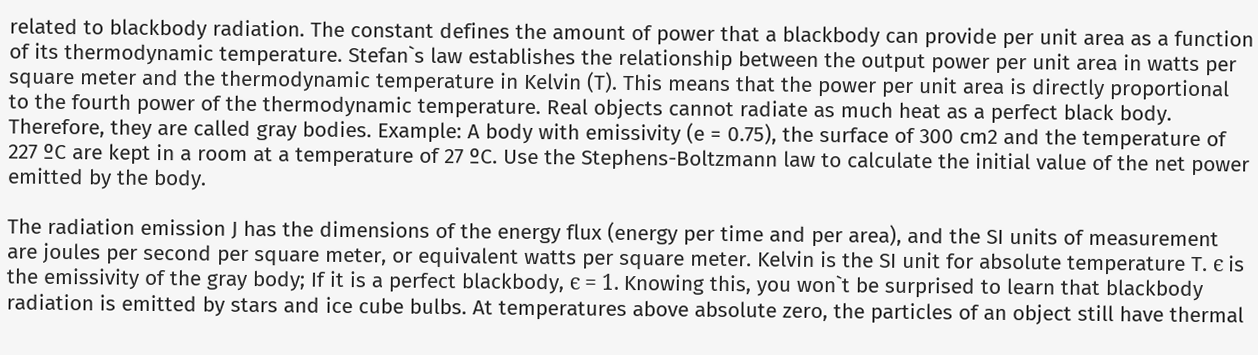related to blackbody radiation. The constant defines the amount of power that a blackbody can provide per unit area as a function of its thermodynamic temperature. Stefan`s law establishes the relationship between the output power per unit area in watts per square meter and the thermodynamic temperature in Kelvin (T). This means that the power per unit area is directly proportional to the fourth power of the thermodynamic temperature. Real objects cannot radiate as much heat as a perfect black body. Therefore, they are called gray bodies. Example: A body with emissivity (e = 0.75), the surface of 300 cm2 and the temperature of 227 ºC are kept in a room at a temperature of 27 ºC. Use the Stephens-Boltzmann law to calculate the initial value of the net power emitted by the body.

The radiation emission J has the dimensions of the energy flux (energy per time and per area), and the SI units of measurement are joules per second per square meter, or equivalent watts per square meter. Kelvin is the SI unit for absolute temperature T. є is the emissivity of the gray body; If it is a perfect blackbody, є = 1. Knowing this, you won`t be surprised to learn that blackbody radiation is emitted by stars and ice cube bulbs. At temperatures above absolute zero, the particles of an object still have thermal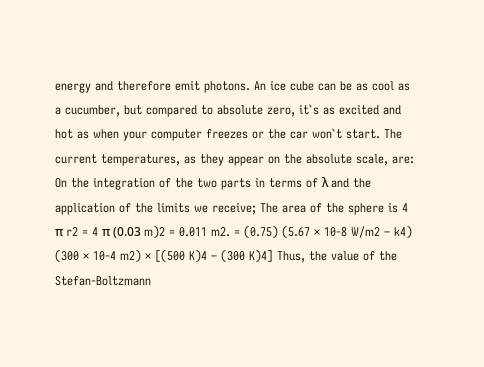energy and therefore emit photons. An ice cube can be as cool as a cucumber, but compared to absolute zero, it`s as excited and hot as when your computer freezes or the car won`t start. The current temperatures, as they appear on the absolute scale, are: On the integration of the two parts in terms of λ and the application of the limits we receive; The area of the sphere is 4 π r2 = 4 π (0.03 m)2 = 0.011 m2. = (0.75) (5.67 × 10-8 W/m2 – k4) (300 × 10-4 m2) × [(500 K)4 – (300 K)4] Thus, the value of the Stefan-Boltzmann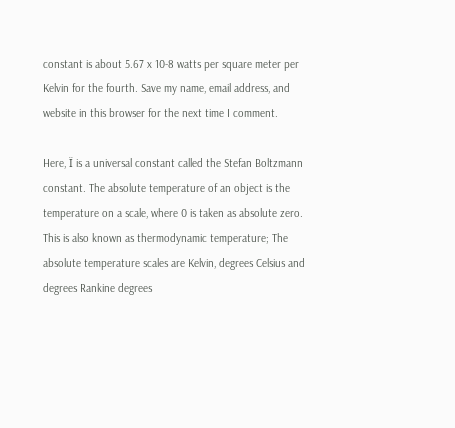constant is about 5.67 x 10-8 watts per square meter per Kelvin for the fourth. Save my name, email address, and website in this browser for the next time I comment.

Here, Ï is a universal constant called the Stefan Boltzmann constant. The absolute temperature of an object is the temperature on a scale, where 0 is taken as absolute zero. This is also known as thermodynamic temperature; The absolute temperature scales are Kelvin, degrees Celsius and degrees Rankine degrees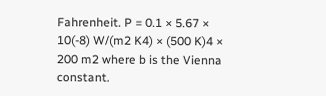Fahrenheit. P = 0.1 × 5.67 × 10(-8) W/(m2 K4) × (500 K)4 × 200 m2 where b is the Vienna constant.